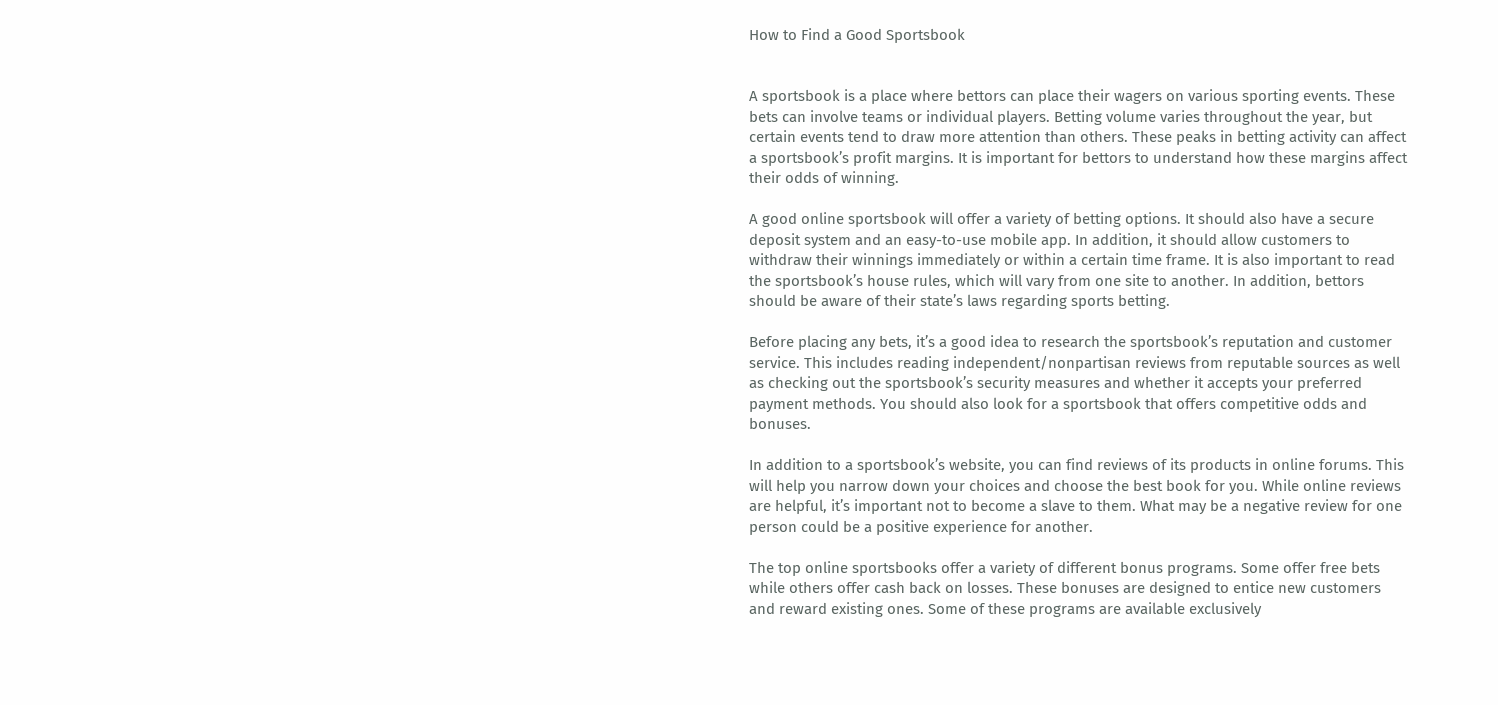How to Find a Good Sportsbook


A sportsbook is a place where bettors can place their wagers on various sporting events. These bets can involve teams or individual players. Betting volume varies throughout the year, but certain events tend to draw more attention than others. These peaks in betting activity can affect a sportsbook’s profit margins. It is important for bettors to understand how these margins affect their odds of winning.

A good online sportsbook will offer a variety of betting options. It should also have a secure deposit system and an easy-to-use mobile app. In addition, it should allow customers to withdraw their winnings immediately or within a certain time frame. It is also important to read the sportsbook’s house rules, which will vary from one site to another. In addition, bettors should be aware of their state’s laws regarding sports betting.

Before placing any bets, it’s a good idea to research the sportsbook’s reputation and customer service. This includes reading independent/nonpartisan reviews from reputable sources as well as checking out the sportsbook’s security measures and whether it accepts your preferred payment methods. You should also look for a sportsbook that offers competitive odds and bonuses.

In addition to a sportsbook’s website, you can find reviews of its products in online forums. This will help you narrow down your choices and choose the best book for you. While online reviews are helpful, it’s important not to become a slave to them. What may be a negative review for one person could be a positive experience for another.

The top online sportsbooks offer a variety of different bonus programs. Some offer free bets while others offer cash back on losses. These bonuses are designed to entice new customers and reward existing ones. Some of these programs are available exclusively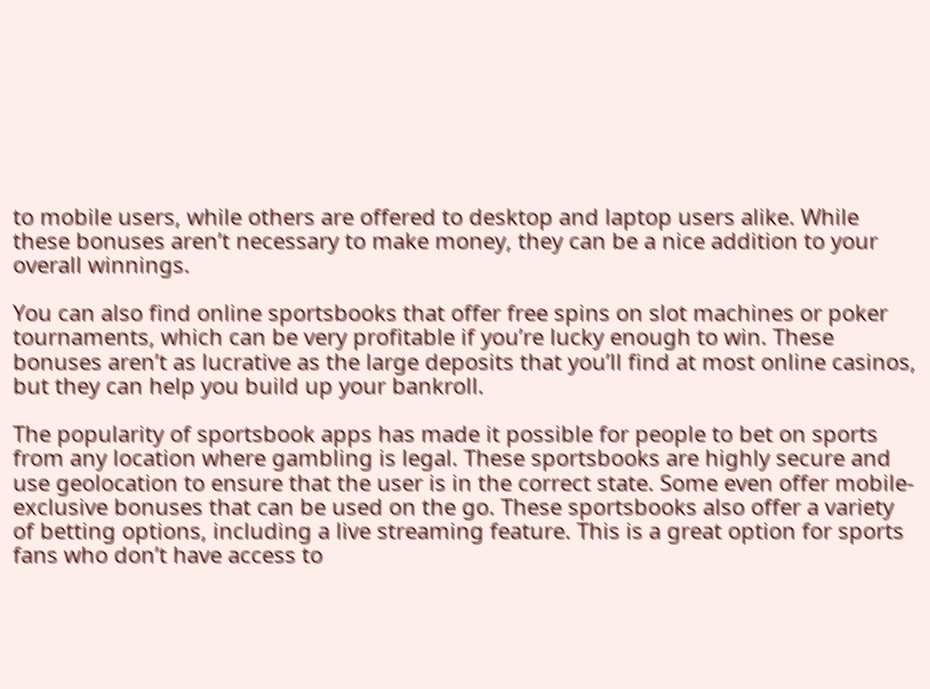to mobile users, while others are offered to desktop and laptop users alike. While these bonuses aren’t necessary to make money, they can be a nice addition to your overall winnings.

You can also find online sportsbooks that offer free spins on slot machines or poker tournaments, which can be very profitable if you’re lucky enough to win. These bonuses aren’t as lucrative as the large deposits that you’ll find at most online casinos, but they can help you build up your bankroll.

The popularity of sportsbook apps has made it possible for people to bet on sports from any location where gambling is legal. These sportsbooks are highly secure and use geolocation to ensure that the user is in the correct state. Some even offer mobile-exclusive bonuses that can be used on the go. These sportsbooks also offer a variety of betting options, including a live streaming feature. This is a great option for sports fans who don’t have access to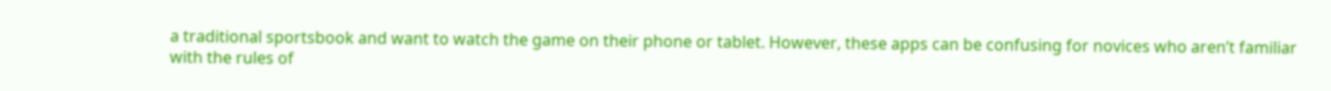a traditional sportsbook and want to watch the game on their phone or tablet. However, these apps can be confusing for novices who aren’t familiar with the rules of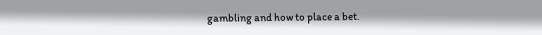gambling and how to place a bet.